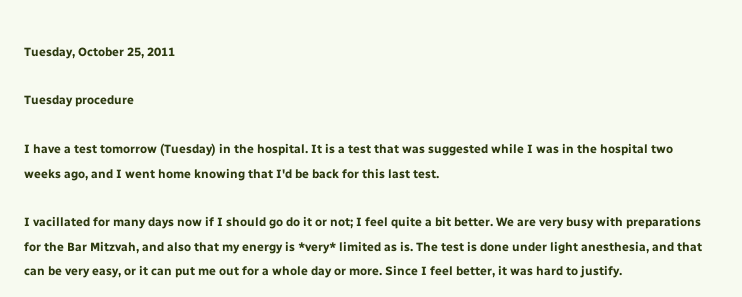Tuesday, October 25, 2011

Tuesday procedure

I have a test tomorrow (Tuesday) in the hospital. It is a test that was suggested while I was in the hospital two weeks ago, and I went home knowing that I'd be back for this last test.

I vacillated for many days now if I should go do it or not; I feel quite a bit better. We are very busy with preparations for the Bar Mitzvah, and also that my energy is *very* limited as is. The test is done under light anesthesia, and that can be very easy, or it can put me out for a whole day or more. Since I feel better, it was hard to justify.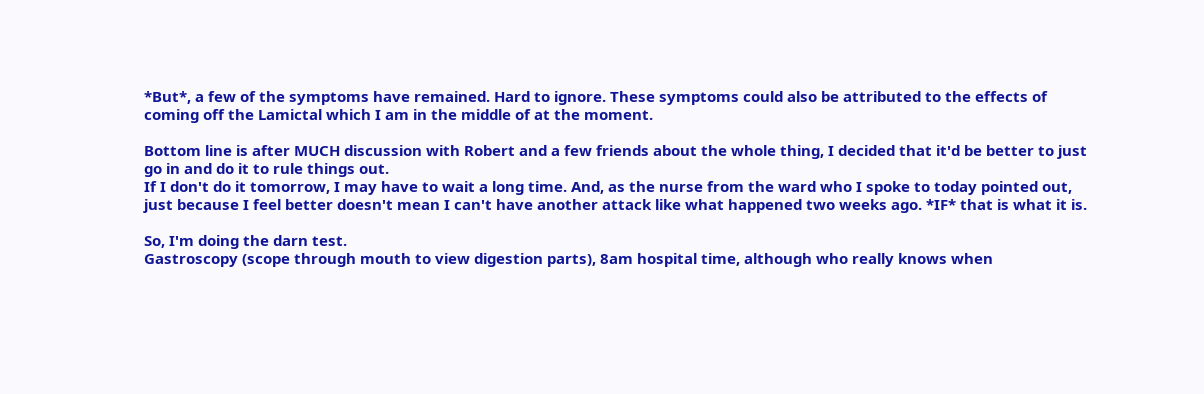*But*, a few of the symptoms have remained. Hard to ignore. These symptoms could also be attributed to the effects of coming off the Lamictal which I am in the middle of at the moment.

Bottom line is after MUCH discussion with Robert and a few friends about the whole thing, I decided that it'd be better to just go in and do it to rule things out.
If I don't do it tomorrow, I may have to wait a long time. And, as the nurse from the ward who I spoke to today pointed out, just because I feel better doesn't mean I can't have another attack like what happened two weeks ago. *IF* that is what it is.

So, I'm doing the darn test.
Gastroscopy (scope through mouth to view digestion parts), 8am hospital time, although who really knows when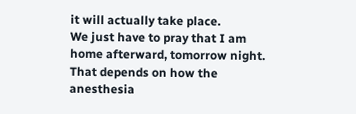it will actually take place.
We just have to pray that I am home afterward, tomorrow night. That depends on how the anesthesia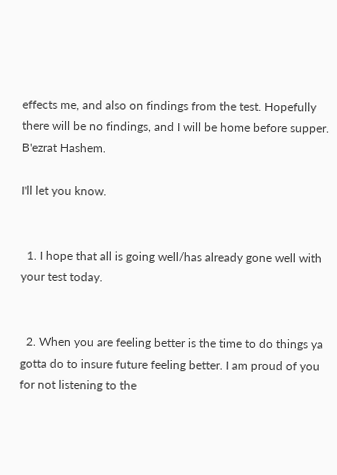effects me, and also on findings from the test. Hopefully there will be no findings, and I will be home before supper. B'ezrat Hashem.

I'll let you know.


  1. I hope that all is going well/has already gone well with your test today.


  2. When you are feeling better is the time to do things ya gotta do to insure future feeling better. I am proud of you for not listening to the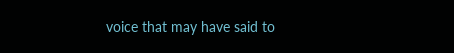voice that may have said to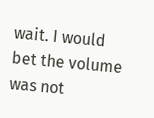wait. I would bet the volume was not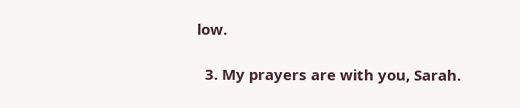low.

  3. My prayers are with you, Sarah.